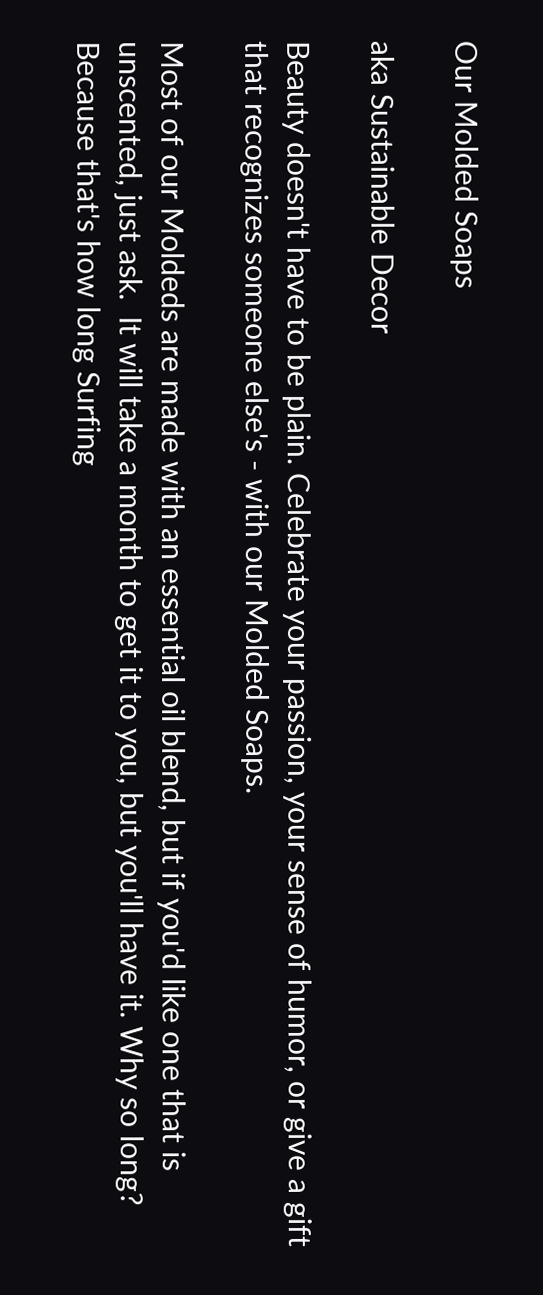Our Molded Soaps

aka Sustainable Decor

Beauty doesn't have to be plain. Celebrate your passion, your sense of humor, or give a gift that recognizes someone else's - with our Molded Soaps.

Most of our Moldeds are made with an essential oil blend, but if you'd like one that is unscented, just ask.  It will take a month to get it to you, but you'll have it. Why so long? Because that's how long Surfing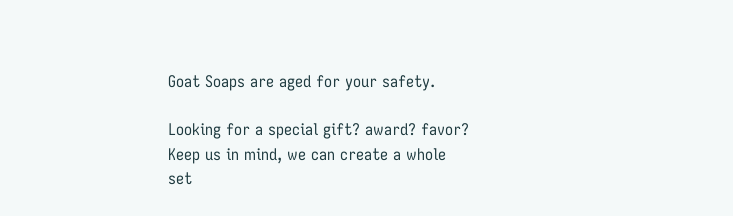Goat Soaps are aged for your safety.

Looking for a special gift? award? favor?  Keep us in mind, we can create a whole set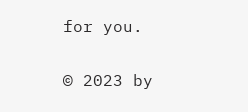for you.

© 2023 by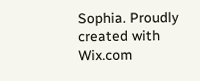Sophia. Proudly created with Wix.com